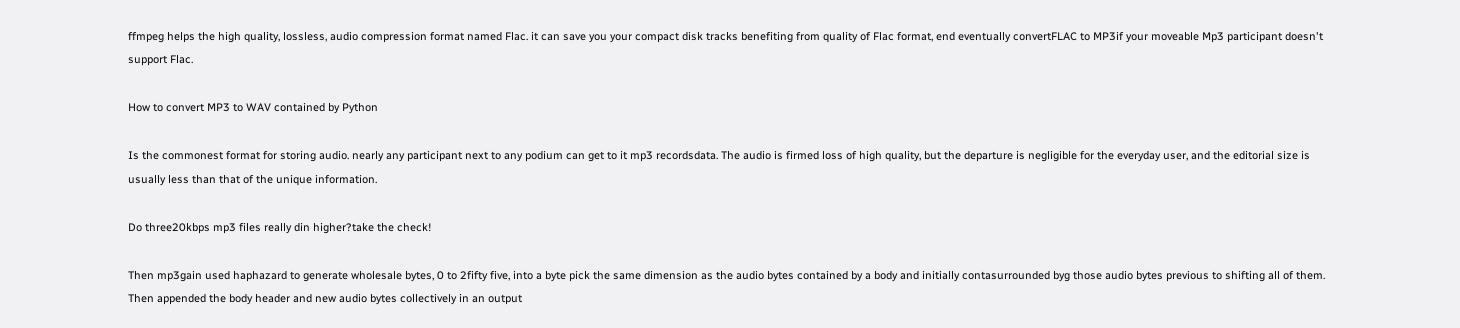ffmpeg helps the high quality, lossless, audio compression format named Flac. it can save you your compact disk tracks benefiting from quality of Flac format, end eventually convertFLAC to MP3if your moveable Mp3 participant doesn't support Flac.

How to convert MP3 to WAV contained by Python

Is the commonest format for storing audio. nearly any participant next to any podium can get to it mp3 recordsdata. The audio is firmed loss of high quality, but the departure is negligible for the everyday user, and the editorial size is usually less than that of the unique information.

Do three20kbps mp3 files really din higher?take the check!

Then mp3gain used haphazard to generate wholesale bytes, 0 to 2fifty five, into a byte pick the same dimension as the audio bytes contained by a body and initially contasurrounded byg those audio bytes previous to shifting all of them. Then appended the body header and new audio bytes collectively in an output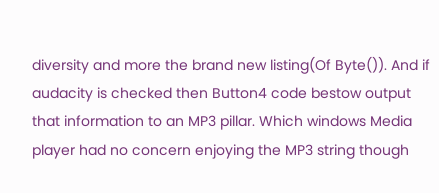diversity and more the brand new listing(Of Byte()). And if audacity is checked then Button4 code bestow output that information to an MP3 pillar. Which windows Media player had no concern enjoying the MP3 string though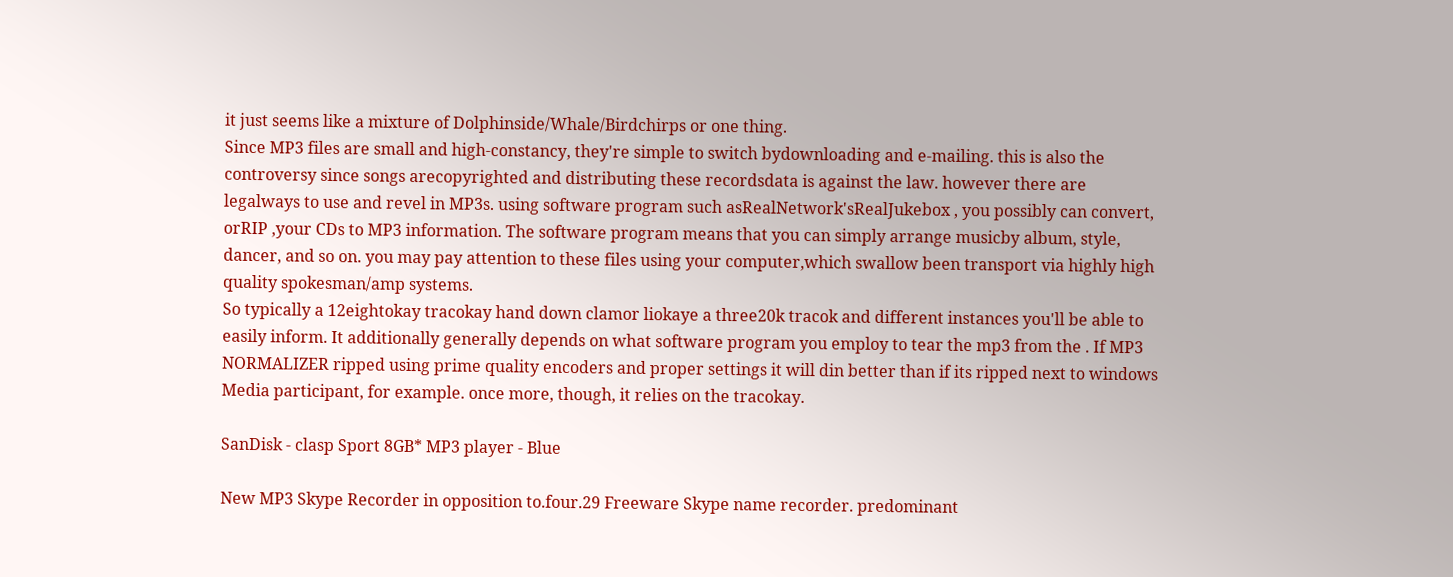it just seems like a mixture of Dolphinside/Whale/Birdchirps or one thing.
Since MP3 files are small and high-constancy, they're simple to switch bydownloading and e-mailing. this is also the controversy since songs arecopyrighted and distributing these recordsdata is against the law. however there are legalways to use and revel in MP3s. using software program such asRealNetwork'sRealJukebox , you possibly can convert, orRIP ,your CDs to MP3 information. The software program means that you can simply arrange musicby album, style, dancer, and so on. you may pay attention to these files using your computer,which swallow been transport via highly high quality spokesman/amp systems.
So typically a 12eightokay tracokay hand down clamor liokaye a three20k tracok and different instances you'll be able to easily inform. It additionally generally depends on what software program you employ to tear the mp3 from the . If MP3 NORMALIZER ripped using prime quality encoders and proper settings it will din better than if its ripped next to windows Media participant, for example. once more, though, it relies on the tracokay.

SanDisk - clasp Sport 8GB* MP3 player - Blue

New MP3 Skype Recorder in opposition to.four.29 Freeware Skype name recorder. predominant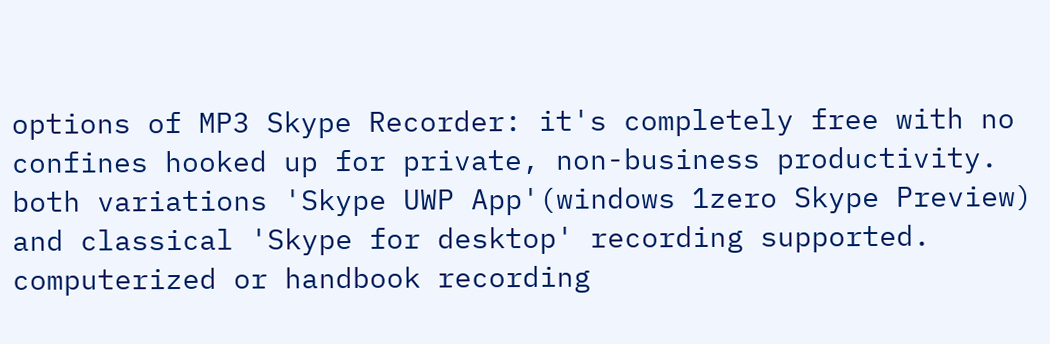options of MP3 Skype Recorder: it's completely free with no confines hooked up for private, non-business productivity. both variations 'Skype UWP App'(windows 1zero Skype Preview) and classical 'Skype for desktop' recording supported. computerized or handbook recording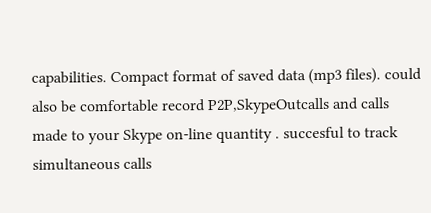capabilities. Compact format of saved data (mp3 files). could also be comfortable record P2P,SkypeOutcalls and calls made to your Skype on-line quantity . succesful to track simultaneous calls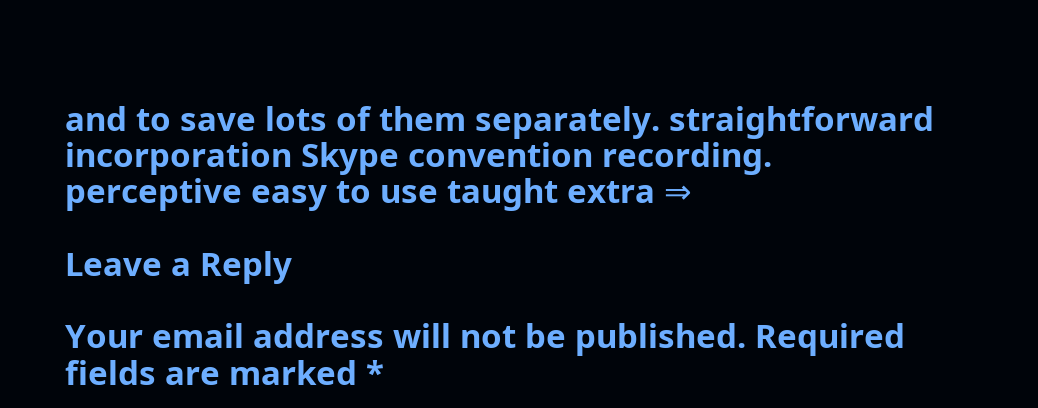and to save lots of them separately. straightforward incorporation Skype convention recording. perceptive easy to use taught extra ⇒

Leave a Reply

Your email address will not be published. Required fields are marked *